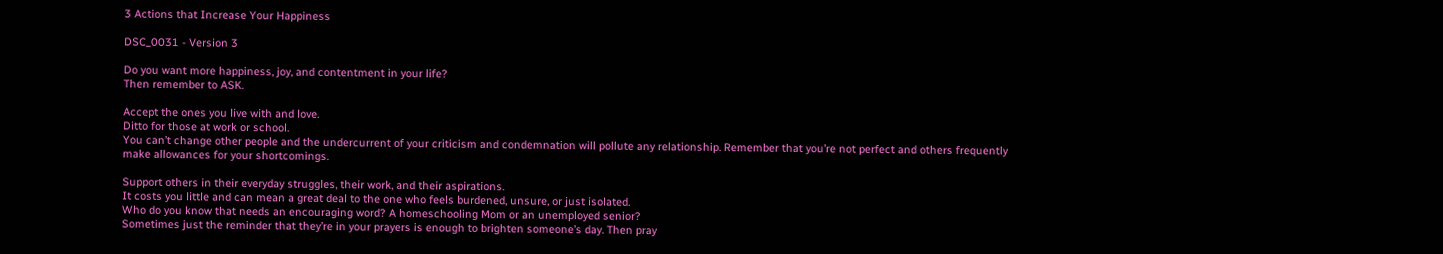3 Actions that Increase Your Happiness

DSC_0031 - Version 3

Do you want more happiness, joy, and contentment in your life?
Then remember to ASK.

Accept the ones you live with and love.
Ditto for those at work or school.
You can’t change other people and the undercurrent of your criticism and condemnation will pollute any relationship. Remember that you’re not perfect and others frequently make allowances for your shortcomings.

Support others in their everyday struggles, their work, and their aspirations.
It costs you little and can mean a great deal to the one who feels burdened, unsure, or just isolated.
Who do you know that needs an encouraging word? A homeschooling Mom or an unemployed senior?
Sometimes just the reminder that they’re in your prayers is enough to brighten someone’s day. Then pray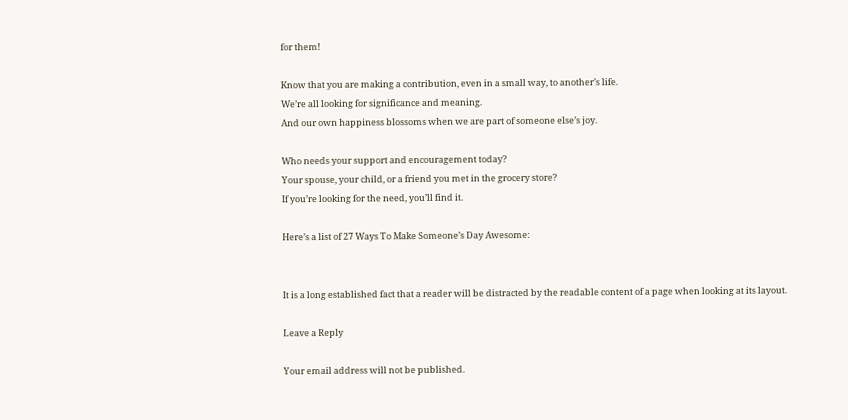for them!

Know that you are making a contribution, even in a small way, to another’s life.
We’re all looking for significance and meaning.
And our own happiness blossoms when we are part of someone else’s joy.

Who needs your support and encouragement today?
Your spouse, your child, or a friend you met in the grocery store?
If you’re looking for the need, you’ll find it.

Here’s a list of 27 Ways To Make Someone’s Day Awesome:


It is a long established fact that a reader will be distracted by the readable content of a page when looking at its layout.

Leave a Reply

Your email address will not be published.